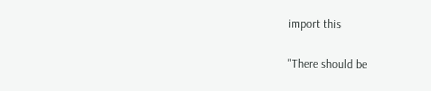import this

"There should be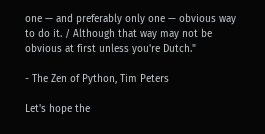one — and preferably only one — obvious way to do it. / Although that way may not be obvious at first unless you're Dutch."

- The Zen of Python, Tim Peters

Let's hope the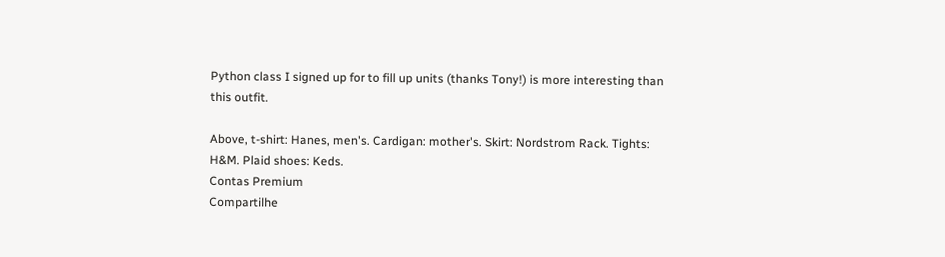Python class I signed up for to fill up units (thanks Tony!) is more interesting than this outfit.

Above, t-shirt: Hanes, men's. Cardigan: mother's. Skirt: Nordstrom Rack. Tights: H&M. Plaid shoes: Keds.
Contas Premium
Compartilhe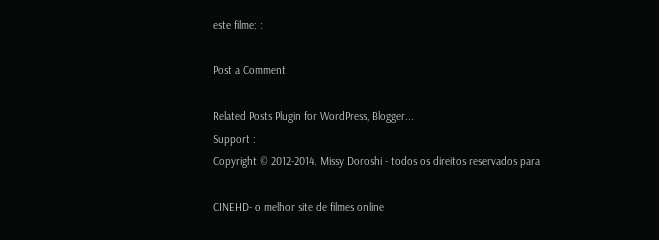este filme: :

Post a Comment

Related Posts Plugin for WordPress, Blogger...
Support :
Copyright © 2012-2014. Missy Doroshi - todos os direitos reservados para

CINEHD- o melhor site de filmes online